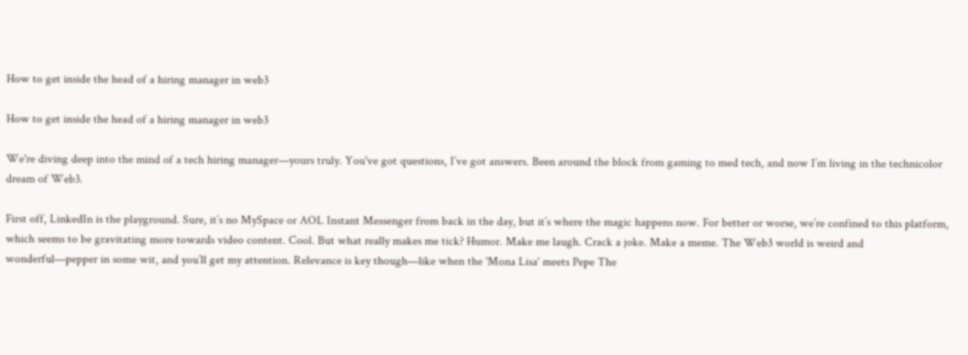How to get inside the head of a hiring manager in web3

How to get inside the head of a hiring manager in web3

We're diving deep into the mind of a tech hiring manager—yours truly. You've got questions, I’ve got answers. Been around the block from gaming to med tech, and now I’m living in the technicolor dream of Web3.

First off, LinkedIn is the playground. Sure, it’s no MySpace or AOL Instant Messenger from back in the day, but it’s where the magic happens now. For better or worse, we’re confined to this platform, which seems to be gravitating more towards video content. Cool. But what really makes me tick? Humor. Make me laugh. Crack a joke. Make a meme. The Web3 world is weird and wonderful—pepper in some wit, and you’ll get my attention. Relevance is key though—like when the 'Mona Lisa' meets Pepe The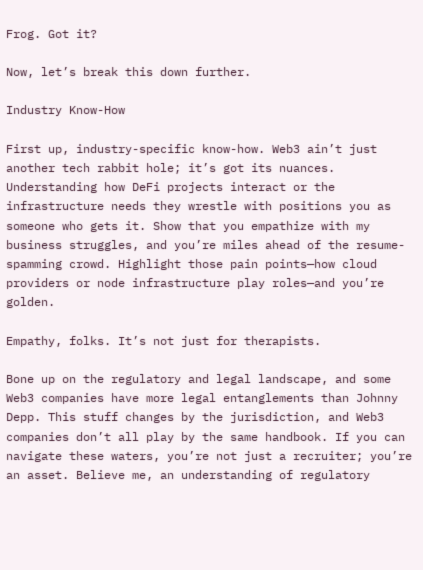Frog. Got it?

Now, let’s break this down further.

Industry Know-How

First up, industry-specific know-how. Web3 ain’t just another tech rabbit hole; it’s got its nuances. Understanding how DeFi projects interact or the infrastructure needs they wrestle with positions you as someone who gets it. Show that you empathize with my business struggles, and you’re miles ahead of the resume-spamming crowd. Highlight those pain points—how cloud providers or node infrastructure play roles—and you’re golden.

Empathy, folks. It’s not just for therapists.

Bone up on the regulatory and legal landscape, and some Web3 companies have more legal entanglements than Johnny Depp. This stuff changes by the jurisdiction, and Web3 companies don’t all play by the same handbook. If you can navigate these waters, you’re not just a recruiter; you’re an asset. Believe me, an understanding of regulatory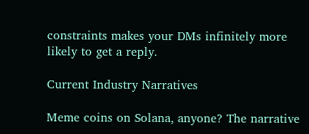constraints makes your DMs infinitely more likely to get a reply.

Current Industry Narratives

Meme coins on Solana, anyone? The narrative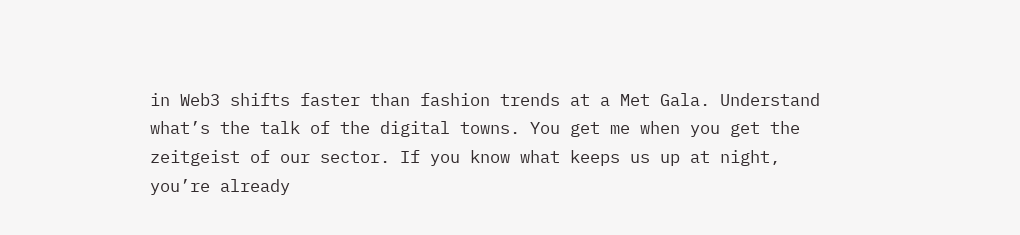in Web3 shifts faster than fashion trends at a Met Gala. Understand what’s the talk of the digital towns. You get me when you get the zeitgeist of our sector. If you know what keeps us up at night, you’re already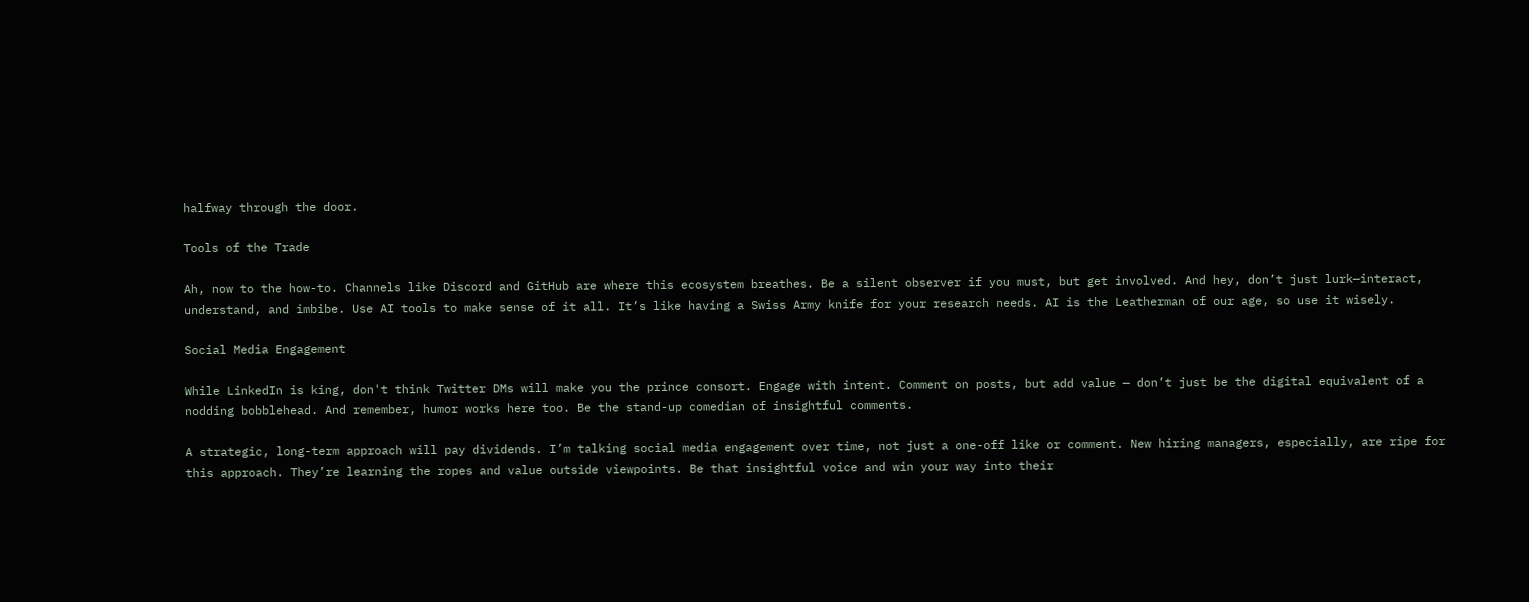halfway through the door.

Tools of the Trade

Ah, now to the how-to. Channels like Discord and GitHub are where this ecosystem breathes. Be a silent observer if you must, but get involved. And hey, don’t just lurk—interact, understand, and imbibe. Use AI tools to make sense of it all. It’s like having a Swiss Army knife for your research needs. AI is the Leatherman of our age, so use it wisely.

Social Media Engagement

While LinkedIn is king, don't think Twitter DMs will make you the prince consort. Engage with intent. Comment on posts, but add value — don’t just be the digital equivalent of a nodding bobblehead. And remember, humor works here too. Be the stand-up comedian of insightful comments.

A strategic, long-term approach will pay dividends. I’m talking social media engagement over time, not just a one-off like or comment. New hiring managers, especially, are ripe for this approach. They’re learning the ropes and value outside viewpoints. Be that insightful voice and win your way into their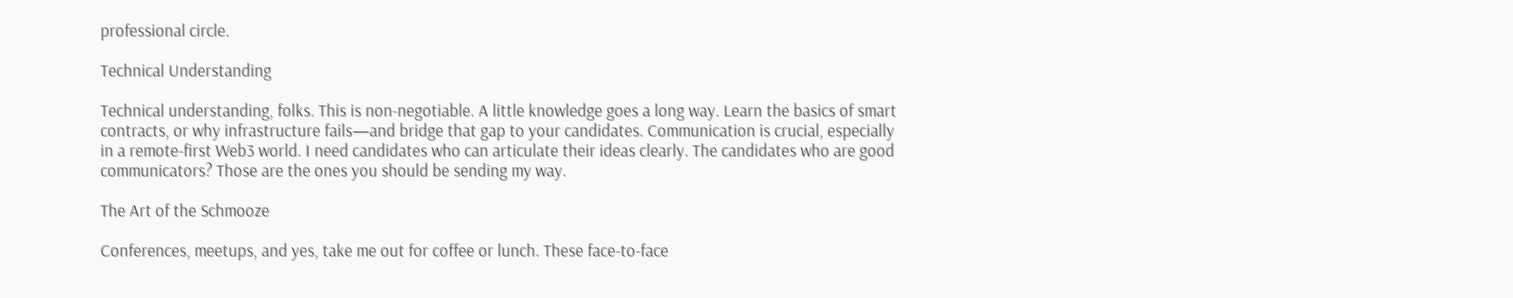professional circle.

Technical Understanding

Technical understanding, folks. This is non-negotiable. A little knowledge goes a long way. Learn the basics of smart contracts, or why infrastructure fails—and bridge that gap to your candidates. Communication is crucial, especially in a remote-first Web3 world. I need candidates who can articulate their ideas clearly. The candidates who are good communicators? Those are the ones you should be sending my way.

The Art of the Schmooze

Conferences, meetups, and yes, take me out for coffee or lunch. These face-to-face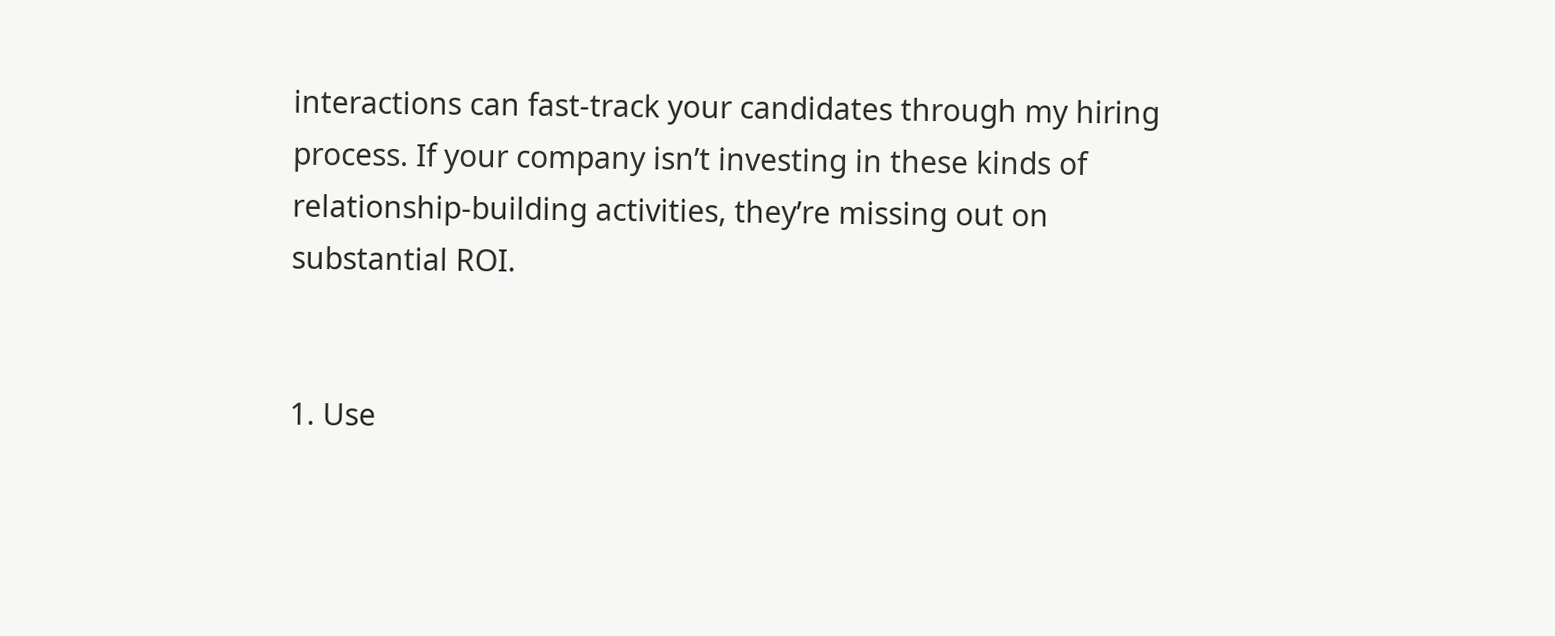interactions can fast-track your candidates through my hiring process. If your company isn’t investing in these kinds of relationship-building activities, they’re missing out on substantial ROI.


1. Use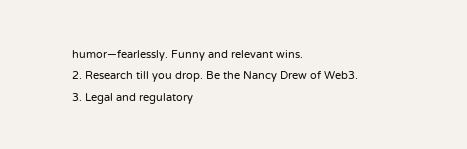humor—fearlessly. Funny and relevant wins.
2. Research till you drop. Be the Nancy Drew of Web3.
3. Legal and regulatory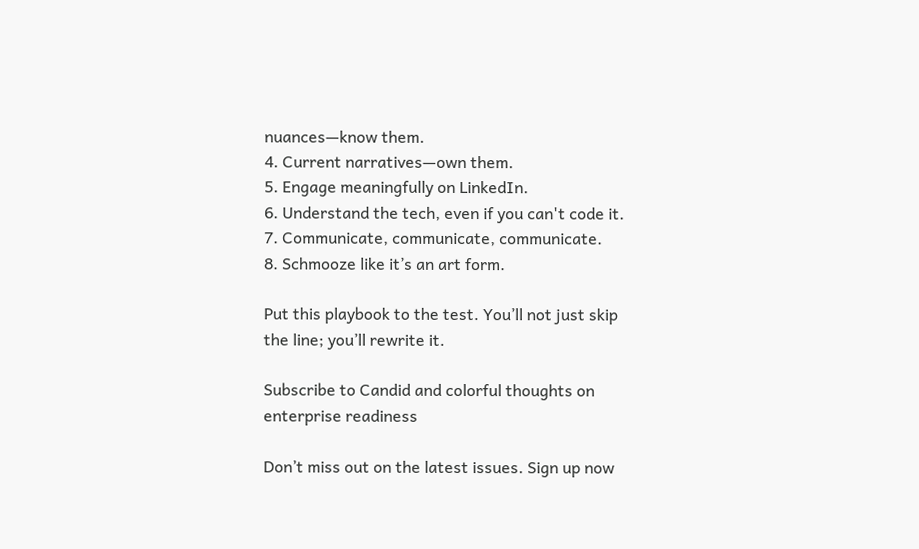nuances—know them.
4. Current narratives—own them.
5. Engage meaningfully on LinkedIn.
6. Understand the tech, even if you can't code it.
7. Communicate, communicate, communicate.
8. Schmooze like it’s an art form.

Put this playbook to the test. You’ll not just skip the line; you’ll rewrite it.

Subscribe to Candid and colorful thoughts on enterprise readiness

Don’t miss out on the latest issues. Sign up now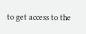to get access to the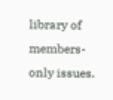library of members-only issues.